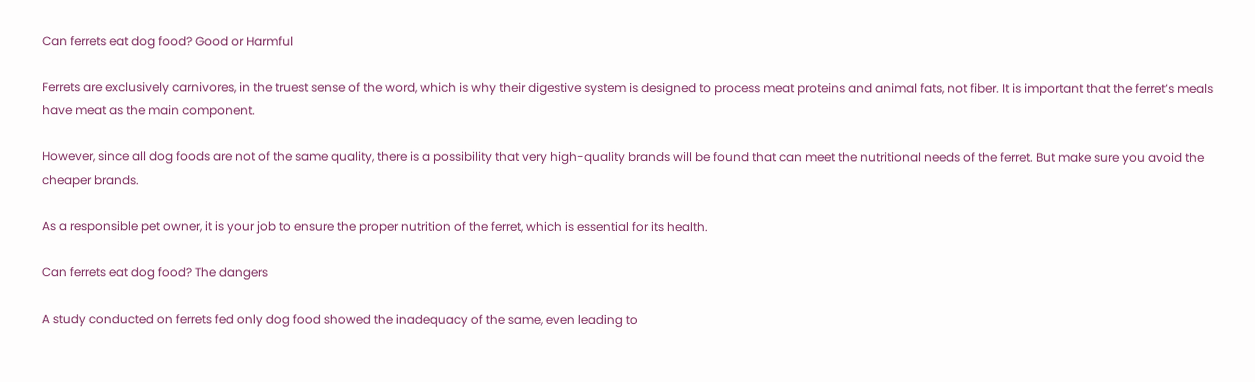Can ferrets eat dog food? Good or Harmful

Ferrets are exclusively carnivores, in the truest sense of the word, which is why their digestive system is designed to process meat proteins and animal fats, not fiber. It is important that the ferret’s meals have meat as the main component.

However, since all dog foods are not of the same quality, there is a possibility that very high-quality brands will be found that can meet the nutritional needs of the ferret. But make sure you avoid the cheaper brands.

As a responsible pet owner, it is your job to ensure the proper nutrition of the ferret, which is essential for its health.

Can ferrets eat dog food? The dangers

A study conducted on ferrets fed only dog food showed the inadequacy of the same, even leading to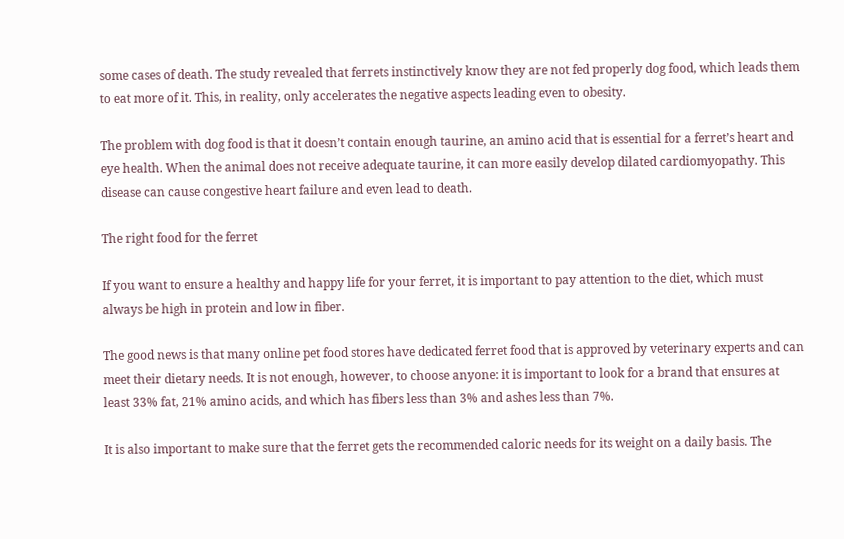some cases of death. The study revealed that ferrets instinctively know they are not fed properly dog food, which leads them to eat more of it. This, in reality, only accelerates the negative aspects leading even to obesity.

The problem with dog food is that it doesn’t contain enough taurine, an amino acid that is essential for a ferret’s heart and eye health. When the animal does not receive adequate taurine, it can more easily develop dilated cardiomyopathy. This disease can cause congestive heart failure and even lead to death.

The right food for the ferret

If you want to ensure a healthy and happy life for your ferret, it is important to pay attention to the diet, which must always be high in protein and low in fiber.

The good news is that many online pet food stores have dedicated ferret food that is approved by veterinary experts and can meet their dietary needs. It is not enough, however, to choose anyone: it is important to look for a brand that ensures at least 33% fat, 21% amino acids, and which has fibers less than 3% and ashes less than 7%.

It is also important to make sure that the ferret gets the recommended caloric needs for its weight on a daily basis. The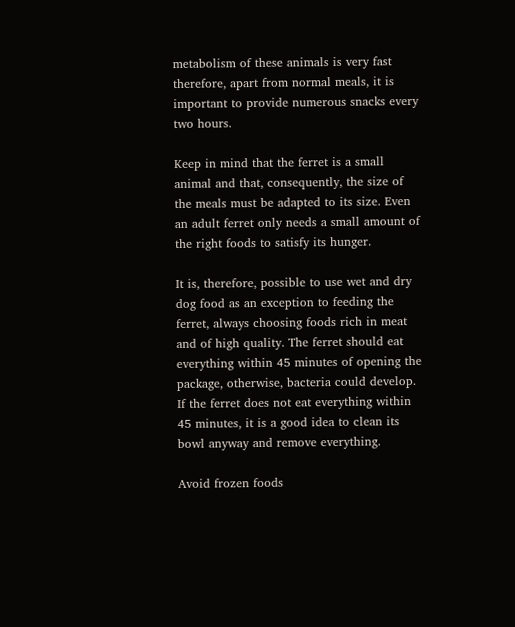metabolism of these animals is very fast therefore, apart from normal meals, it is important to provide numerous snacks every two hours.

Keep in mind that the ferret is a small animal and that, consequently, the size of the meals must be adapted to its size. Even an adult ferret only needs a small amount of the right foods to satisfy its hunger.

It is, therefore, possible to use wet and dry dog food as an exception to feeding the ferret, always choosing foods rich in meat and of high quality. The ferret should eat everything within 45 minutes of opening the package, otherwise, bacteria could develop. If the ferret does not eat everything within 45 minutes, it is a good idea to clean its bowl anyway and remove everything.

Avoid frozen foods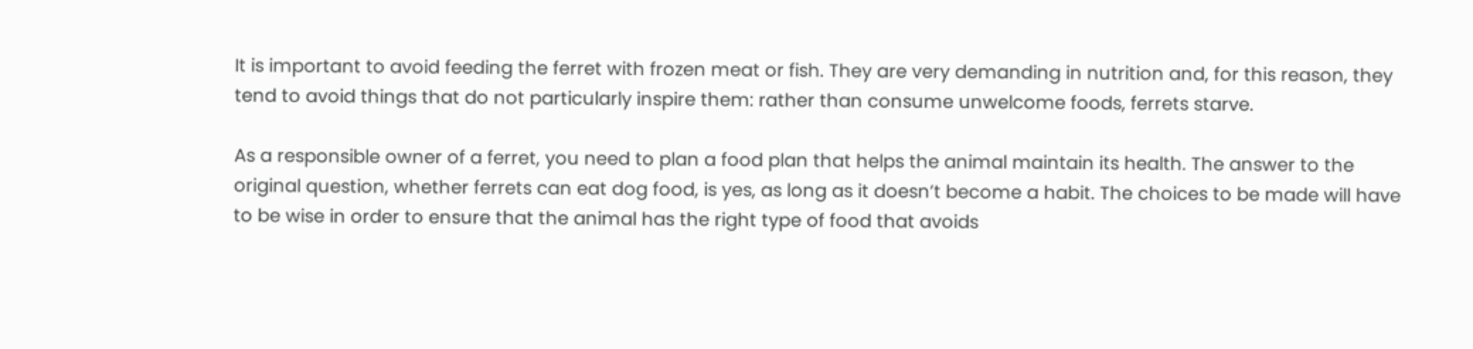It is important to avoid feeding the ferret with frozen meat or fish. They are very demanding in nutrition and, for this reason, they tend to avoid things that do not particularly inspire them: rather than consume unwelcome foods, ferrets starve.

As a responsible owner of a ferret, you need to plan a food plan that helps the animal maintain its health. The answer to the original question, whether ferrets can eat dog food, is yes, as long as it doesn’t become a habit. The choices to be made will have to be wise in order to ensure that the animal has the right type of food that avoids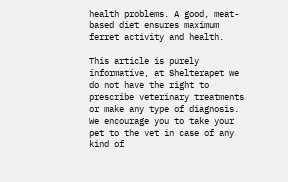health problems. A good, meat-based diet ensures maximum ferret activity and health.

This article is purely informative, at Shelterapet we do not have the right to prescribe veterinary treatments or make any type of diagnosis. We encourage you to take your pet to the vet in case of any kind of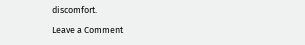discomfort.

Leave a Comment